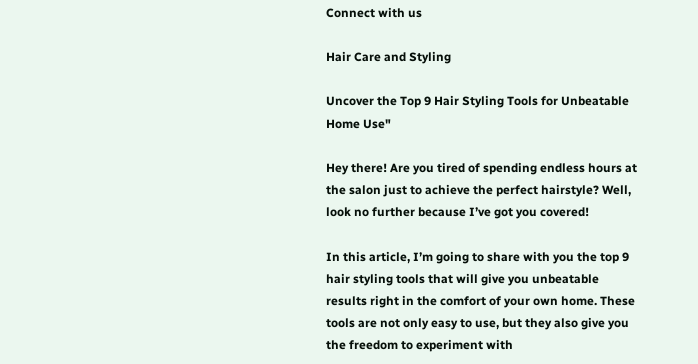Connect with us

Hair Care and Styling

Uncover the Top 9 Hair Styling Tools for Unbeatable Home Use"

Hey there! Are you tired of spending endless hours at the salon just to achieve the perfect hairstyle? Well, look no further because I’ve got you covered!

In this article, I’m going to share with you the top 9 hair styling tools that will give you unbeatable results right in the comfort of your own home. These tools are not only easy to use, but they also give you the freedom to experiment with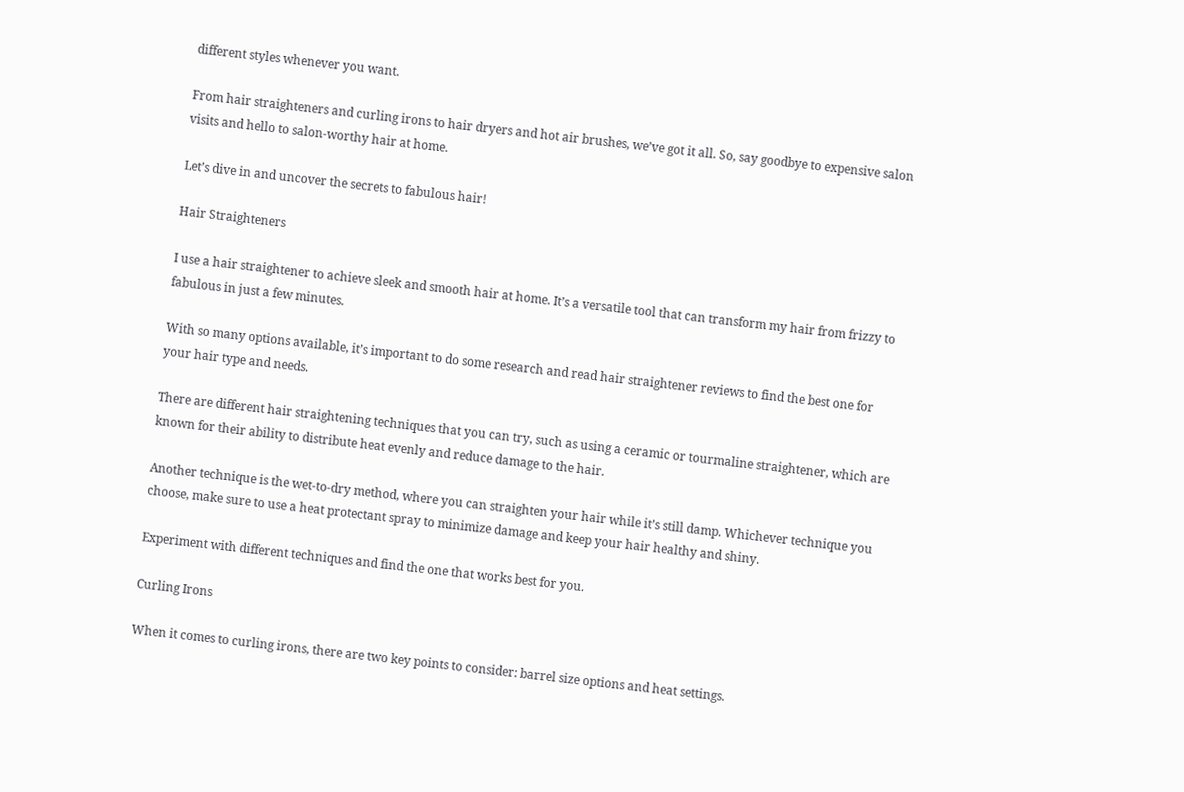different styles whenever you want.

From hair straighteners and curling irons to hair dryers and hot air brushes, we’ve got it all. So, say goodbye to expensive salon visits and hello to salon-worthy hair at home.

Let’s dive in and uncover the secrets to fabulous hair!

Hair Straighteners

I use a hair straightener to achieve sleek and smooth hair at home. It’s a versatile tool that can transform my hair from frizzy to fabulous in just a few minutes.

With so many options available, it’s important to do some research and read hair straightener reviews to find the best one for your hair type and needs.

There are different hair straightening techniques that you can try, such as using a ceramic or tourmaline straightener, which are known for their ability to distribute heat evenly and reduce damage to the hair.

Another technique is the wet-to-dry method, where you can straighten your hair while it’s still damp. Whichever technique you choose, make sure to use a heat protectant spray to minimize damage and keep your hair healthy and shiny.

Experiment with different techniques and find the one that works best for you.

Curling Irons

When it comes to curling irons, there are two key points to consider: barrel size options and heat settings.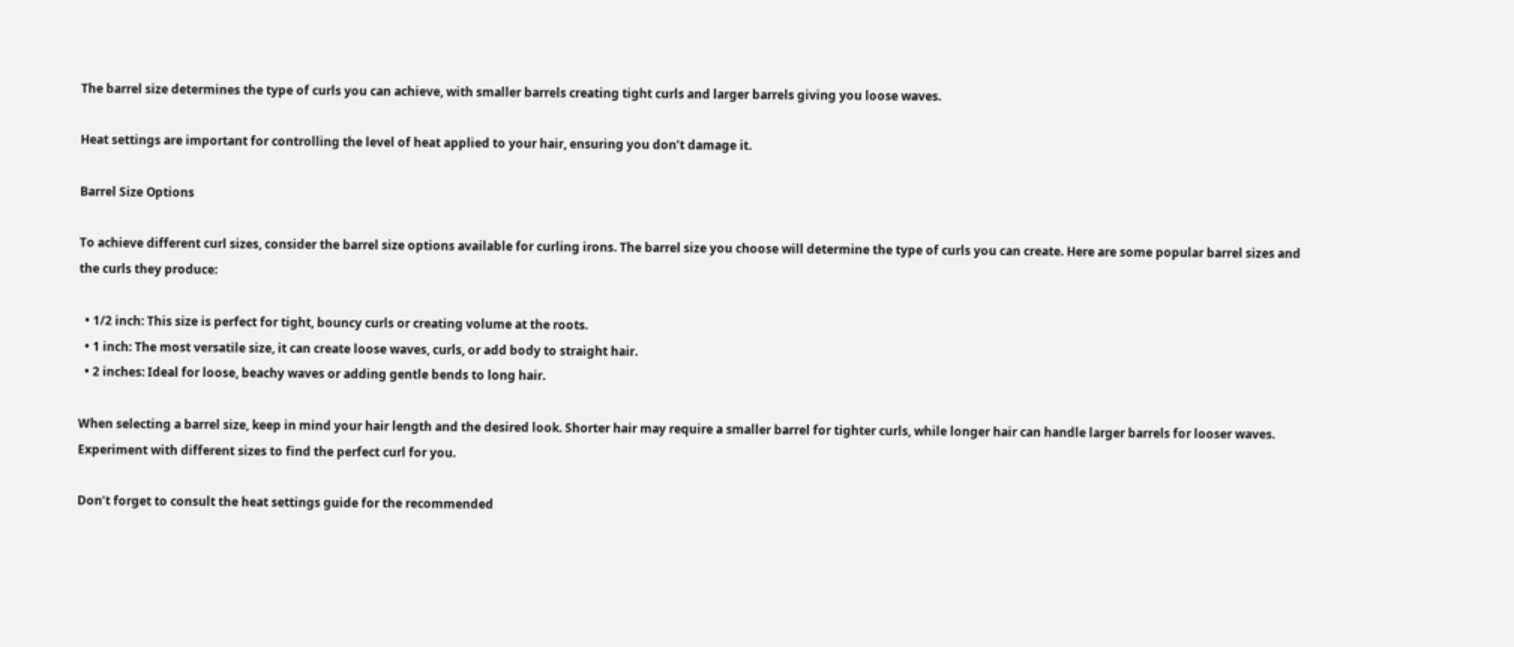The barrel size determines the type of curls you can achieve, with smaller barrels creating tight curls and larger barrels giving you loose waves.

Heat settings are important for controlling the level of heat applied to your hair, ensuring you don’t damage it.

Barrel Size Options

To achieve different curl sizes, consider the barrel size options available for curling irons. The barrel size you choose will determine the type of curls you can create. Here are some popular barrel sizes and the curls they produce:

  • 1/2 inch: This size is perfect for tight, bouncy curls or creating volume at the roots.
  • 1 inch: The most versatile size, it can create loose waves, curls, or add body to straight hair.
  • 2 inches: Ideal for loose, beachy waves or adding gentle bends to long hair.

When selecting a barrel size, keep in mind your hair length and the desired look. Shorter hair may require a smaller barrel for tighter curls, while longer hair can handle larger barrels for looser waves. Experiment with different sizes to find the perfect curl for you.

Don’t forget to consult the heat settings guide for the recommended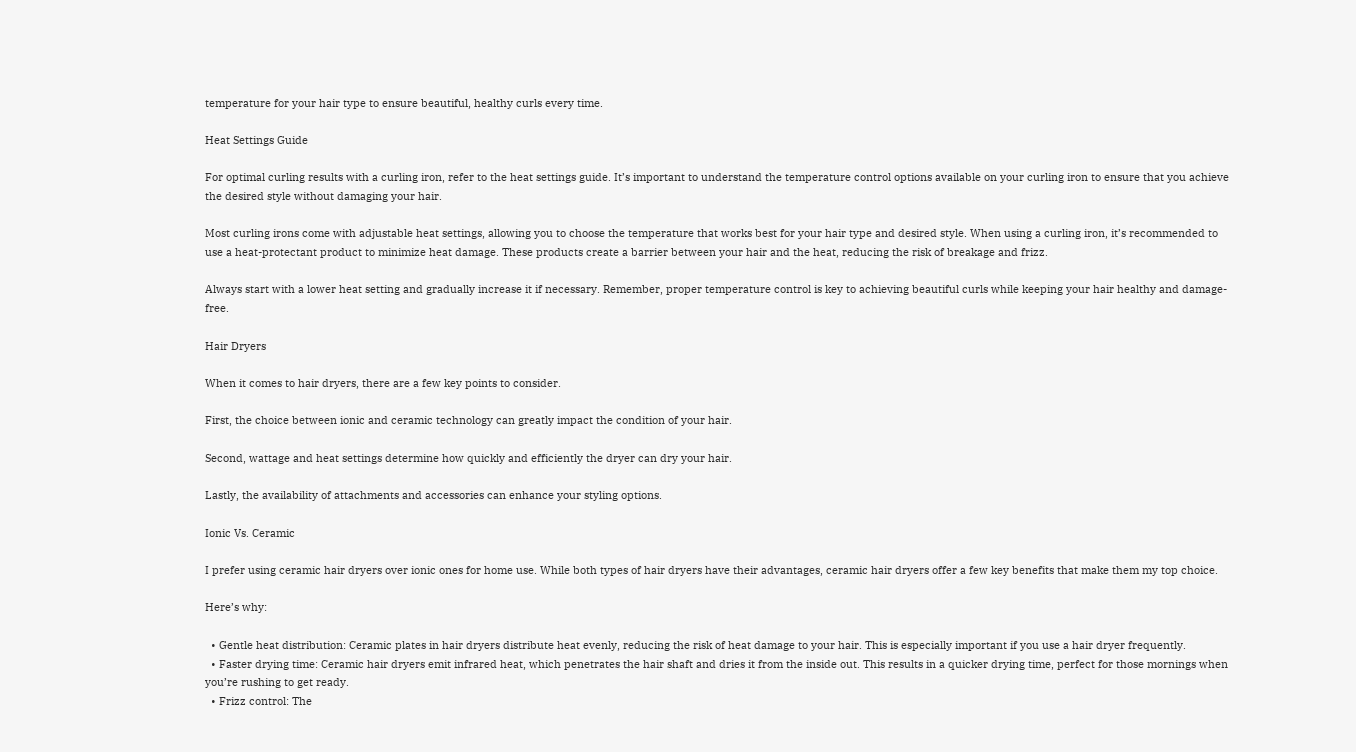temperature for your hair type to ensure beautiful, healthy curls every time.

Heat Settings Guide

For optimal curling results with a curling iron, refer to the heat settings guide. It’s important to understand the temperature control options available on your curling iron to ensure that you achieve the desired style without damaging your hair.

Most curling irons come with adjustable heat settings, allowing you to choose the temperature that works best for your hair type and desired style. When using a curling iron, it’s recommended to use a heat-protectant product to minimize heat damage. These products create a barrier between your hair and the heat, reducing the risk of breakage and frizz.

Always start with a lower heat setting and gradually increase it if necessary. Remember, proper temperature control is key to achieving beautiful curls while keeping your hair healthy and damage-free.

Hair Dryers

When it comes to hair dryers, there are a few key points to consider.

First, the choice between ionic and ceramic technology can greatly impact the condition of your hair.

Second, wattage and heat settings determine how quickly and efficiently the dryer can dry your hair.

Lastly, the availability of attachments and accessories can enhance your styling options.

Ionic Vs. Ceramic

I prefer using ceramic hair dryers over ionic ones for home use. While both types of hair dryers have their advantages, ceramic hair dryers offer a few key benefits that make them my top choice.

Here’s why:

  • Gentle heat distribution: Ceramic plates in hair dryers distribute heat evenly, reducing the risk of heat damage to your hair. This is especially important if you use a hair dryer frequently.
  • Faster drying time: Ceramic hair dryers emit infrared heat, which penetrates the hair shaft and dries it from the inside out. This results in a quicker drying time, perfect for those mornings when you’re rushing to get ready.
  • Frizz control: The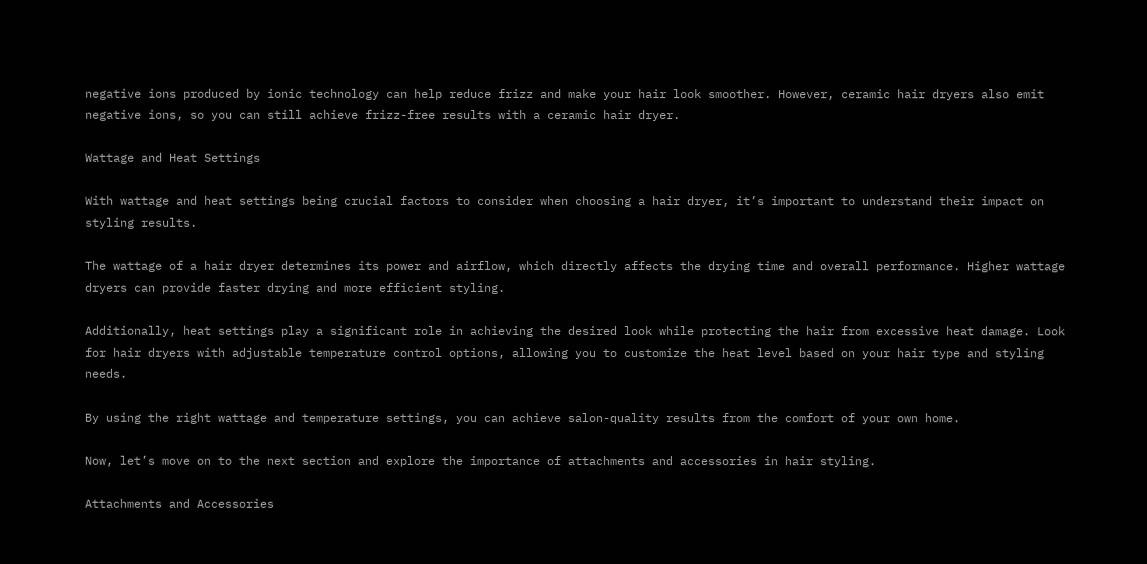negative ions produced by ionic technology can help reduce frizz and make your hair look smoother. However, ceramic hair dryers also emit negative ions, so you can still achieve frizz-free results with a ceramic hair dryer.

Wattage and Heat Settings

With wattage and heat settings being crucial factors to consider when choosing a hair dryer, it’s important to understand their impact on styling results.

The wattage of a hair dryer determines its power and airflow, which directly affects the drying time and overall performance. Higher wattage dryers can provide faster drying and more efficient styling.

Additionally, heat settings play a significant role in achieving the desired look while protecting the hair from excessive heat damage. Look for hair dryers with adjustable temperature control options, allowing you to customize the heat level based on your hair type and styling needs.

By using the right wattage and temperature settings, you can achieve salon-quality results from the comfort of your own home.

Now, let’s move on to the next section and explore the importance of attachments and accessories in hair styling.

Attachments and Accessories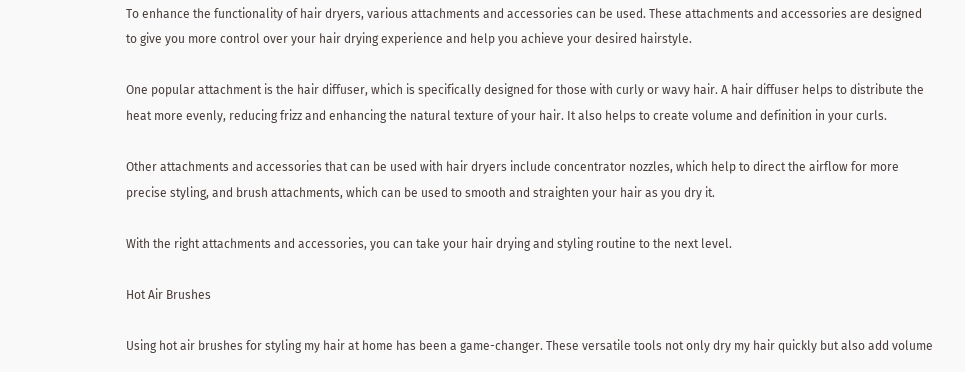To enhance the functionality of hair dryers, various attachments and accessories can be used. These attachments and accessories are designed to give you more control over your hair drying experience and help you achieve your desired hairstyle.

One popular attachment is the hair diffuser, which is specifically designed for those with curly or wavy hair. A hair diffuser helps to distribute the heat more evenly, reducing frizz and enhancing the natural texture of your hair. It also helps to create volume and definition in your curls.

Other attachments and accessories that can be used with hair dryers include concentrator nozzles, which help to direct the airflow for more precise styling, and brush attachments, which can be used to smooth and straighten your hair as you dry it.

With the right attachments and accessories, you can take your hair drying and styling routine to the next level.

Hot Air Brushes

Using hot air brushes for styling my hair at home has been a game-changer. These versatile tools not only dry my hair quickly but also add volume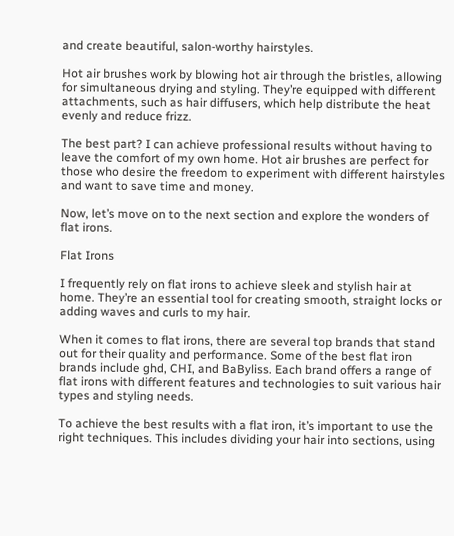and create beautiful, salon-worthy hairstyles.

Hot air brushes work by blowing hot air through the bristles, allowing for simultaneous drying and styling. They’re equipped with different attachments, such as hair diffusers, which help distribute the heat evenly and reduce frizz.

The best part? I can achieve professional results without having to leave the comfort of my own home. Hot air brushes are perfect for those who desire the freedom to experiment with different hairstyles and want to save time and money.

Now, let’s move on to the next section and explore the wonders of flat irons.

Flat Irons

I frequently rely on flat irons to achieve sleek and stylish hair at home. They’re an essential tool for creating smooth, straight locks or adding waves and curls to my hair.

When it comes to flat irons, there are several top brands that stand out for their quality and performance. Some of the best flat iron brands include ghd, CHI, and BaByliss. Each brand offers a range of flat irons with different features and technologies to suit various hair types and styling needs.

To achieve the best results with a flat iron, it’s important to use the right techniques. This includes dividing your hair into sections, using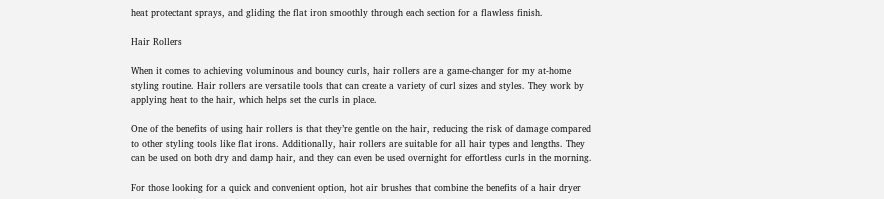heat protectant sprays, and gliding the flat iron smoothly through each section for a flawless finish.

Hair Rollers

When it comes to achieving voluminous and bouncy curls, hair rollers are a game-changer for my at-home styling routine. Hair rollers are versatile tools that can create a variety of curl sizes and styles. They work by applying heat to the hair, which helps set the curls in place.

One of the benefits of using hair rollers is that they’re gentle on the hair, reducing the risk of damage compared to other styling tools like flat irons. Additionally, hair rollers are suitable for all hair types and lengths. They can be used on both dry and damp hair, and they can even be used overnight for effortless curls in the morning.

For those looking for a quick and convenient option, hot air brushes that combine the benefits of a hair dryer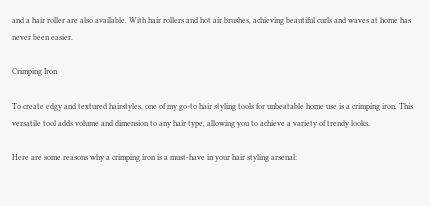and a hair roller are also available. With hair rollers and hot air brushes, achieving beautiful curls and waves at home has never been easier.

Crimping Iron

To create edgy and textured hairstyles, one of my go-to hair styling tools for unbeatable home use is a crimping iron. This versatile tool adds volume and dimension to any hair type, allowing you to achieve a variety of trendy looks.

Here are some reasons why a crimping iron is a must-have in your hair styling arsenal: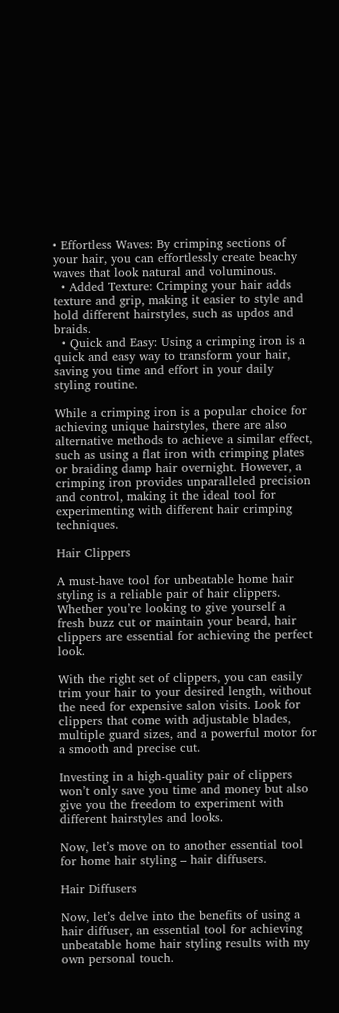• Effortless Waves: By crimping sections of your hair, you can effortlessly create beachy waves that look natural and voluminous.
  • Added Texture: Crimping your hair adds texture and grip, making it easier to style and hold different hairstyles, such as updos and braids.
  • Quick and Easy: Using a crimping iron is a quick and easy way to transform your hair, saving you time and effort in your daily styling routine.

While a crimping iron is a popular choice for achieving unique hairstyles, there are also alternative methods to achieve a similar effect, such as using a flat iron with crimping plates or braiding damp hair overnight. However, a crimping iron provides unparalleled precision and control, making it the ideal tool for experimenting with different hair crimping techniques.

Hair Clippers

A must-have tool for unbeatable home hair styling is a reliable pair of hair clippers. Whether you’re looking to give yourself a fresh buzz cut or maintain your beard, hair clippers are essential for achieving the perfect look.

With the right set of clippers, you can easily trim your hair to your desired length, without the need for expensive salon visits. Look for clippers that come with adjustable blades, multiple guard sizes, and a powerful motor for a smooth and precise cut.

Investing in a high-quality pair of clippers won’t only save you time and money but also give you the freedom to experiment with different hairstyles and looks.

Now, let’s move on to another essential tool for home hair styling – hair diffusers.

Hair Diffusers

Now, let’s delve into the benefits of using a hair diffuser, an essential tool for achieving unbeatable home hair styling results with my own personal touch.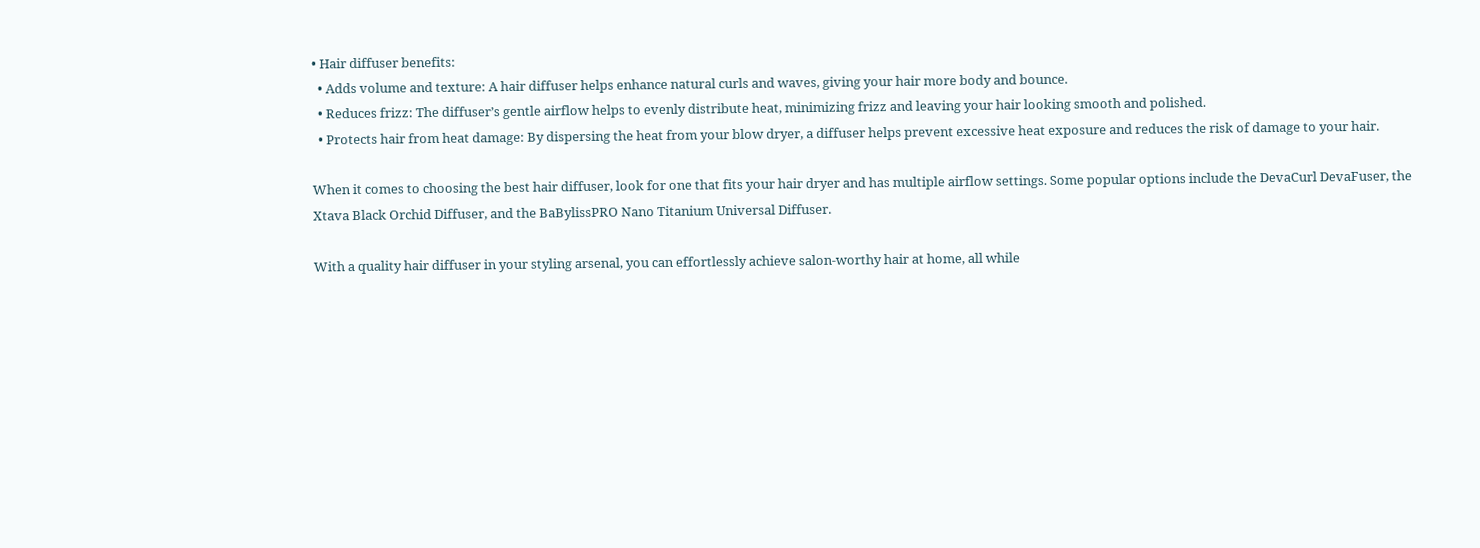• Hair diffuser benefits:
  • Adds volume and texture: A hair diffuser helps enhance natural curls and waves, giving your hair more body and bounce.
  • Reduces frizz: The diffuser’s gentle airflow helps to evenly distribute heat, minimizing frizz and leaving your hair looking smooth and polished.
  • Protects hair from heat damage: By dispersing the heat from your blow dryer, a diffuser helps prevent excessive heat exposure and reduces the risk of damage to your hair.

When it comes to choosing the best hair diffuser, look for one that fits your hair dryer and has multiple airflow settings. Some popular options include the DevaCurl DevaFuser, the Xtava Black Orchid Diffuser, and the BaBylissPRO Nano Titanium Universal Diffuser.

With a quality hair diffuser in your styling arsenal, you can effortlessly achieve salon-worthy hair at home, all while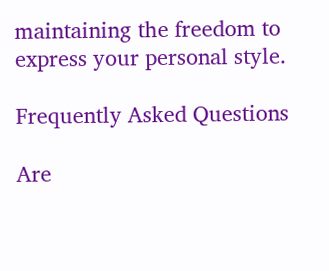maintaining the freedom to express your personal style.

Frequently Asked Questions

Are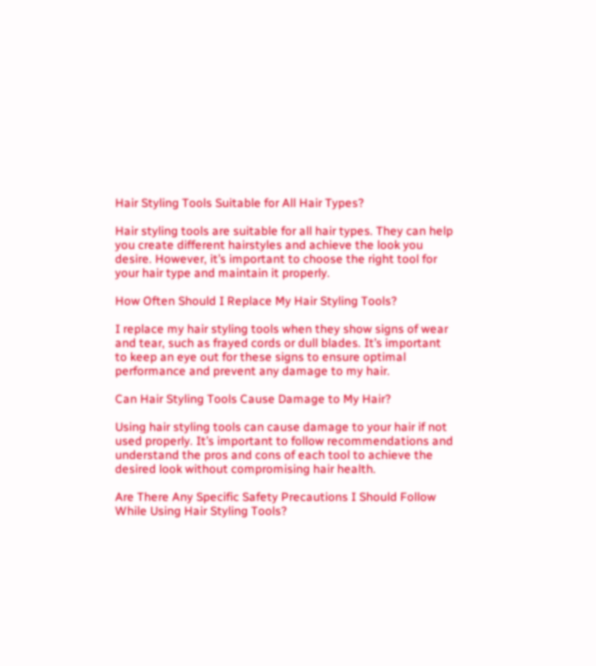Hair Styling Tools Suitable for All Hair Types?

Hair styling tools are suitable for all hair types. They can help you create different hairstyles and achieve the look you desire. However, it’s important to choose the right tool for your hair type and maintain it properly.

How Often Should I Replace My Hair Styling Tools?

I replace my hair styling tools when they show signs of wear and tear, such as frayed cords or dull blades. It’s important to keep an eye out for these signs to ensure optimal performance and prevent any damage to my hair.

Can Hair Styling Tools Cause Damage to My Hair?

Using hair styling tools can cause damage to your hair if not used properly. It’s important to follow recommendations and understand the pros and cons of each tool to achieve the desired look without compromising hair health.

Are There Any Specific Safety Precautions I Should Follow While Using Hair Styling Tools?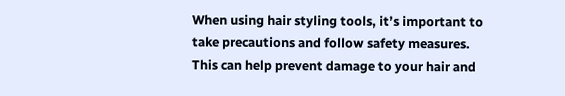When using hair styling tools, it’s important to take precautions and follow safety measures. This can help prevent damage to your hair and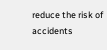reduce the risk of accidents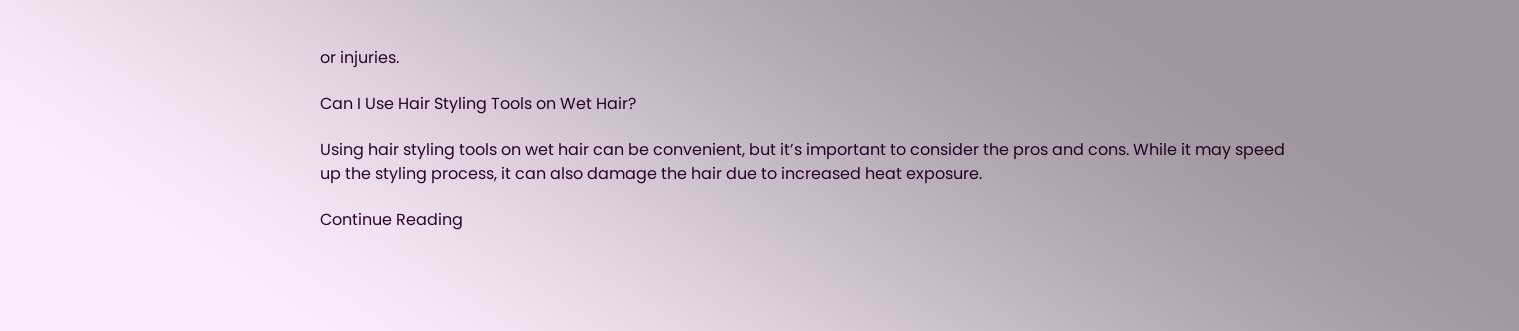or injuries.

Can I Use Hair Styling Tools on Wet Hair?

Using hair styling tools on wet hair can be convenient, but it’s important to consider the pros and cons. While it may speed up the styling process, it can also damage the hair due to increased heat exposure.

Continue Reading